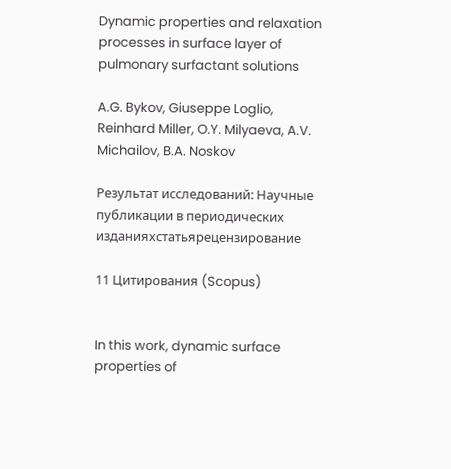Dynamic properties and relaxation processes in surface layer of pulmonary surfactant solutions

A.G. Bykov, Giuseppe Loglio, Reinhard Miller, O.Y. Milyaeva, A.V. Michailov, B.A. Noskov

Результат исследований: Научные публикации в периодических изданияхстатьярецензирование

11 Цитирования (Scopus)


In this work, dynamic surface properties of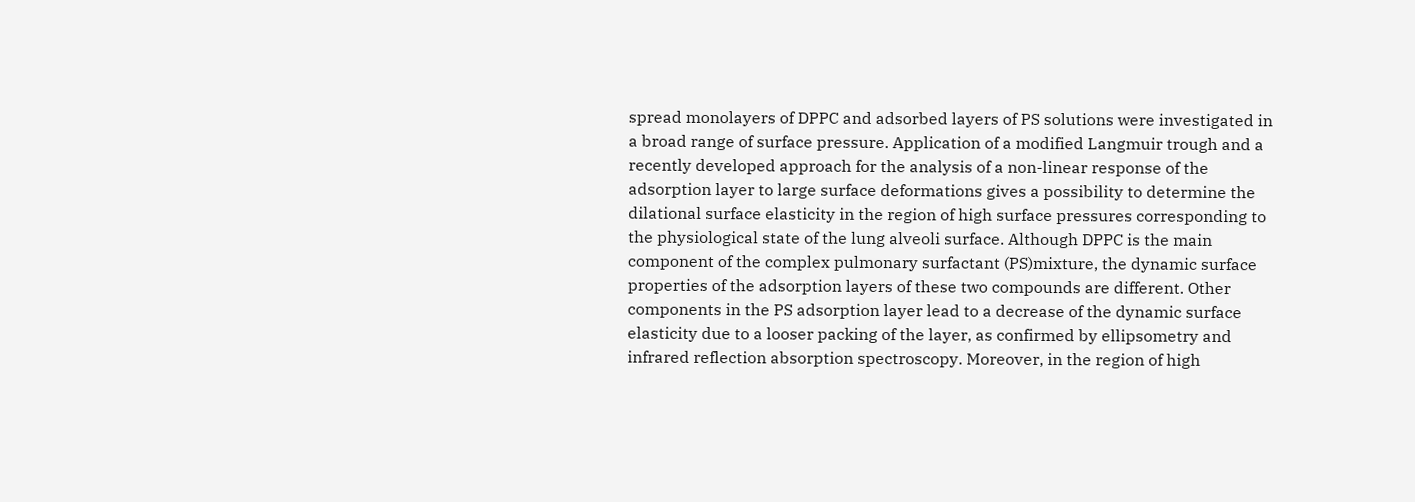spread monolayers of DPPC and adsorbed layers of PS solutions were investigated in a broad range of surface pressure. Application of a modified Langmuir trough and a recently developed approach for the analysis of a non-linear response of the adsorption layer to large surface deformations gives a possibility to determine the dilational surface elasticity in the region of high surface pressures corresponding to the physiological state of the lung alveoli surface. Although DPPC is the main component of the complex pulmonary surfactant (PS)mixture, the dynamic surface properties of the adsorption layers of these two compounds are different. Other components in the PS adsorption layer lead to a decrease of the dynamic surface elasticity due to a looser packing of the layer, as confirmed by ellipsometry and infrared reflection absorption spectroscopy. Moreover, in the region of high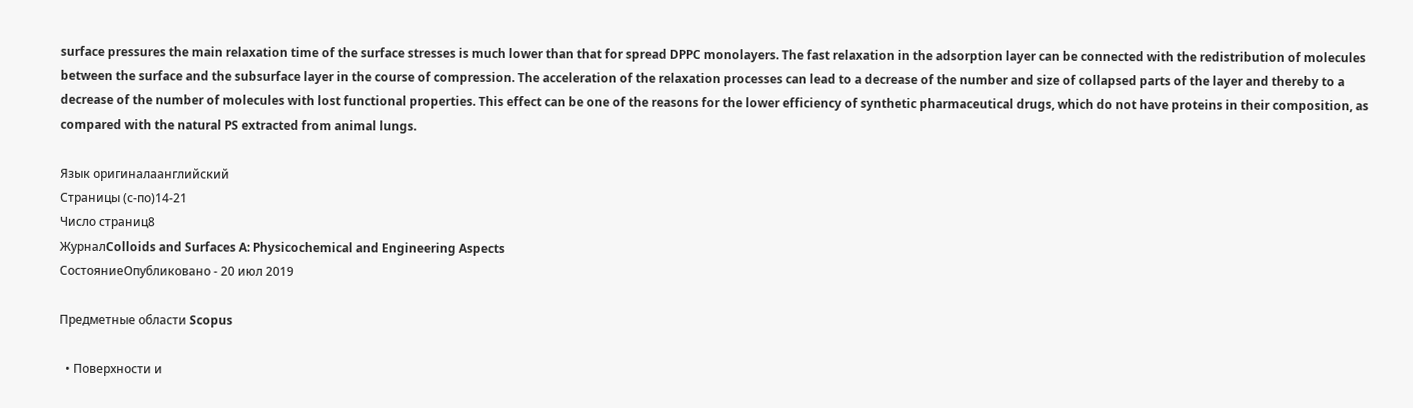surface pressures the main relaxation time of the surface stresses is much lower than that for spread DPPC monolayers. The fast relaxation in the adsorption layer can be connected with the redistribution of molecules between the surface and the subsurface layer in the course of compression. The acceleration of the relaxation processes can lead to a decrease of the number and size of collapsed parts of the layer and thereby to a decrease of the number of molecules with lost functional properties. This effect can be one of the reasons for the lower efficiency of synthetic pharmaceutical drugs, which do not have proteins in their composition, as compared with the natural PS extracted from animal lungs.

Язык оригиналаанглийский
Страницы (с-по)14-21
Число страниц8
ЖурналColloids and Surfaces A: Physicochemical and Engineering Aspects
СостояниеОпубликовано - 20 июл 2019

Предметные области Scopus

  • Поверхности и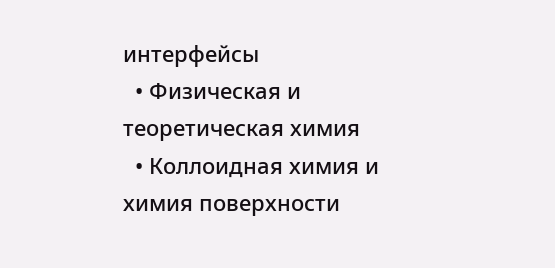интерфейсы
  • Физическая и теоретическая химия
  • Коллоидная химия и химия поверхности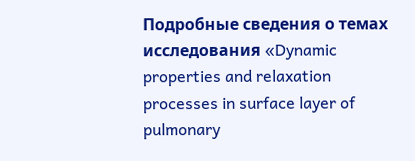Подробные сведения о темах исследования «Dynamic properties and relaxation processes in surface layer of pulmonary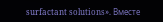surfactant solutions». Вместе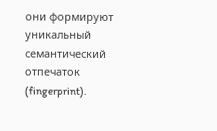они формируют уникальный семантический отпечаток (fingerprint).